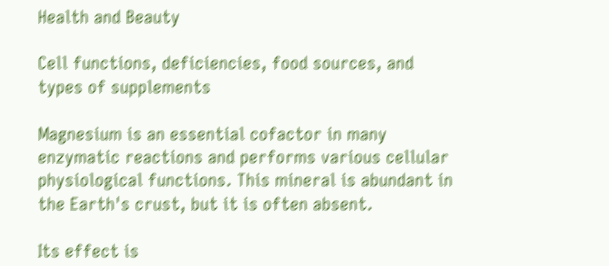Health and Beauty

Cell functions, deficiencies, food sources, and types of supplements

Magnesium is an essential cofactor in many enzymatic reactions and performs various cellular physiological functions. This mineral is abundant in the Earth's crust, but it is often absent.

Its effect is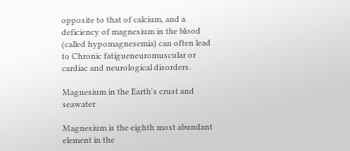opposite to that of calcium, and a deficiency of magnesium in the blood (called hypomagnesemia) can often lead to Chronic fatigueneuromuscular or cardiac and neurological disorders.

Magnesium in the Earth's crust and seawater

Magnesium is the eighth most abundant element in the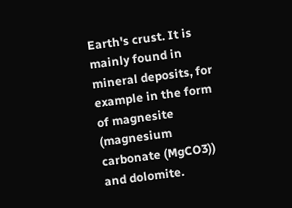Earth's crust. It is mainly found in mineral deposits, for example in the form of magnesite (magnesium carbonate (MgCO3)) and dolomite.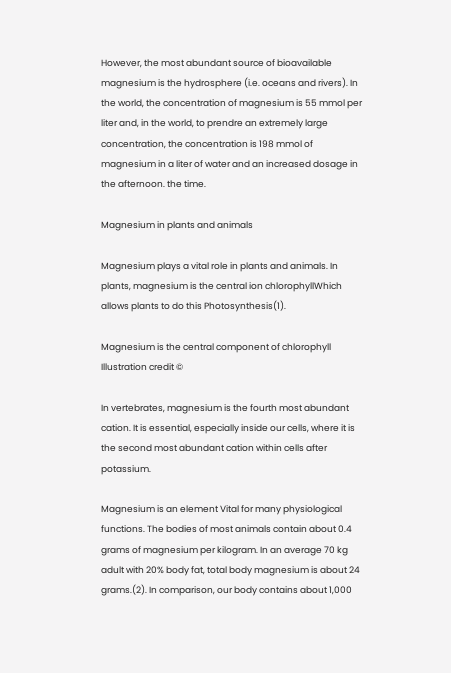However, the most abundant source of bioavailable magnesium is the hydrosphere (i.e. oceans and rivers). In the world, the concentration of magnesium is 55 mmol per liter and, in the world, to prendre an extremely large concentration, the concentration is 198 mmol of magnesium in a liter of water and an increased dosage in the afternoon. the time.

Magnesium in plants and animals

Magnesium plays a vital role in plants and animals. In plants, magnesium is the central ion chlorophyllWhich allows plants to do this Photosynthesis(1).

Magnesium is the central component of chlorophyll
Illustration credit ©

In vertebrates, magnesium is the fourth most abundant cation. It is essential, especially inside our cells, where it is the second most abundant cation within cells after potassium.

Magnesium is an element Vital for many physiological functions. The bodies of most animals contain about 0.4 grams of magnesium per kilogram. In an average 70 kg adult with 20% body fat, total body magnesium is about 24 grams.(2). In comparison, our body contains about 1,000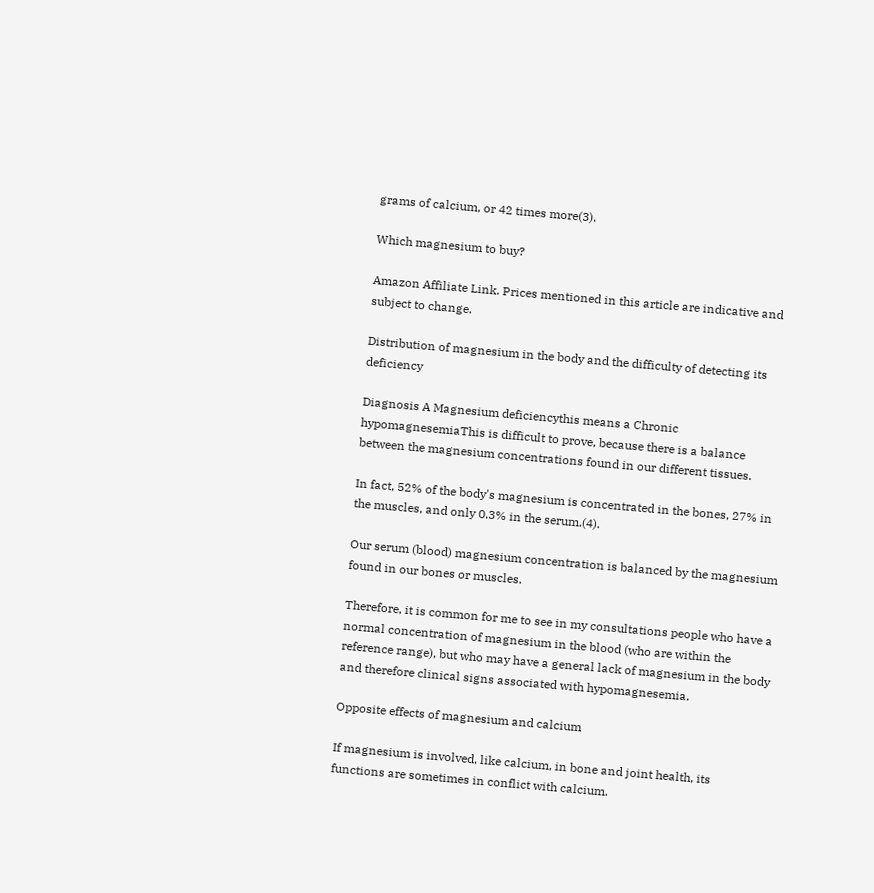grams of calcium, or 42 times more(3).

Which magnesium to buy?

Amazon Affiliate Link. Prices mentioned in this article are indicative and subject to change.

Distribution of magnesium in the body and the difficulty of detecting its deficiency

Diagnosis A Magnesium deficiencythis means a Chronic hypomagnesemiaThis is difficult to prove, because there is a balance between the magnesium concentrations found in our different tissues.

In fact, 52% of the body's magnesium is concentrated in the bones, 27% in the muscles, and only 0.3% in the serum.(4).

Our serum (blood) magnesium concentration is balanced by the magnesium found in our bones or muscles.

Therefore, it is common for me to see in my consultations people who have a normal concentration of magnesium in the blood (who are within the reference range), but who may have a general lack of magnesium in the body and therefore clinical signs associated with hypomagnesemia.

Opposite effects of magnesium and calcium

If magnesium is involved, like calcium, in bone and joint health, its functions are sometimes in conflict with calcium.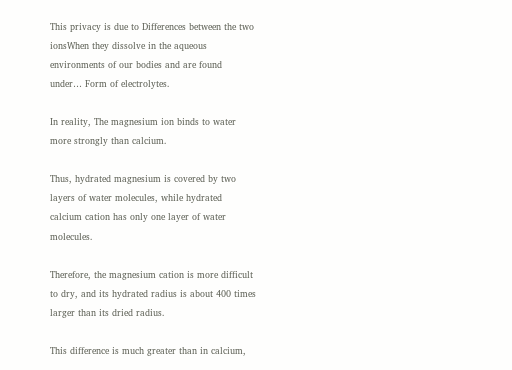This privacy is due to Differences between the two ionsWhen they dissolve in the aqueous environments of our bodies and are found under… Form of electrolytes.

In reality, The magnesium ion binds to water more strongly than calcium.

Thus, hydrated magnesium is covered by two layers of water molecules, while hydrated calcium cation has only one layer of water molecules.

Therefore, the magnesium cation is more difficult to dry, and its hydrated radius is about 400 times larger than its dried radius.

This difference is much greater than in calcium,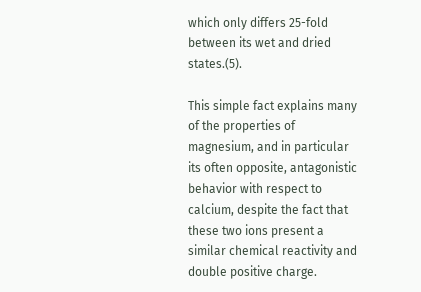which only differs 25-fold between its wet and dried states.(5).

This simple fact explains many of the properties of magnesium, and in particular its often opposite, antagonistic behavior with respect to calcium, despite the fact that these two ions present a similar chemical reactivity and double positive charge.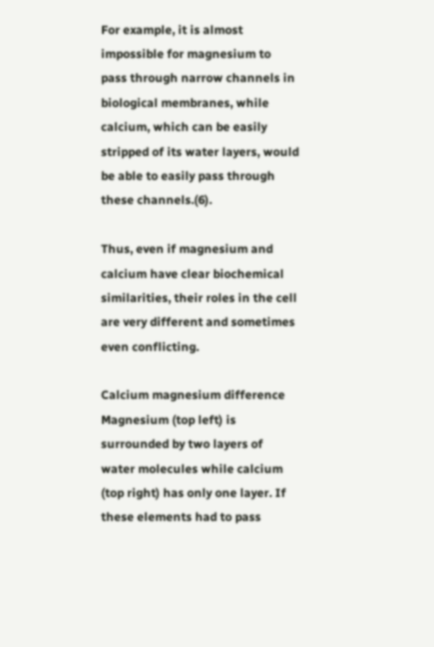For example, it is almost impossible for magnesium to pass through narrow channels in biological membranes, while calcium, which can be easily stripped of its water layers, would be able to easily pass through these channels.(6).

Thus, even if magnesium and calcium have clear biochemical similarities, their roles in the cell are very different and sometimes even conflicting.

Calcium magnesium difference
Magnesium (top left) is surrounded by two layers of water molecules while calcium (top right) has only one layer. If these elements had to pass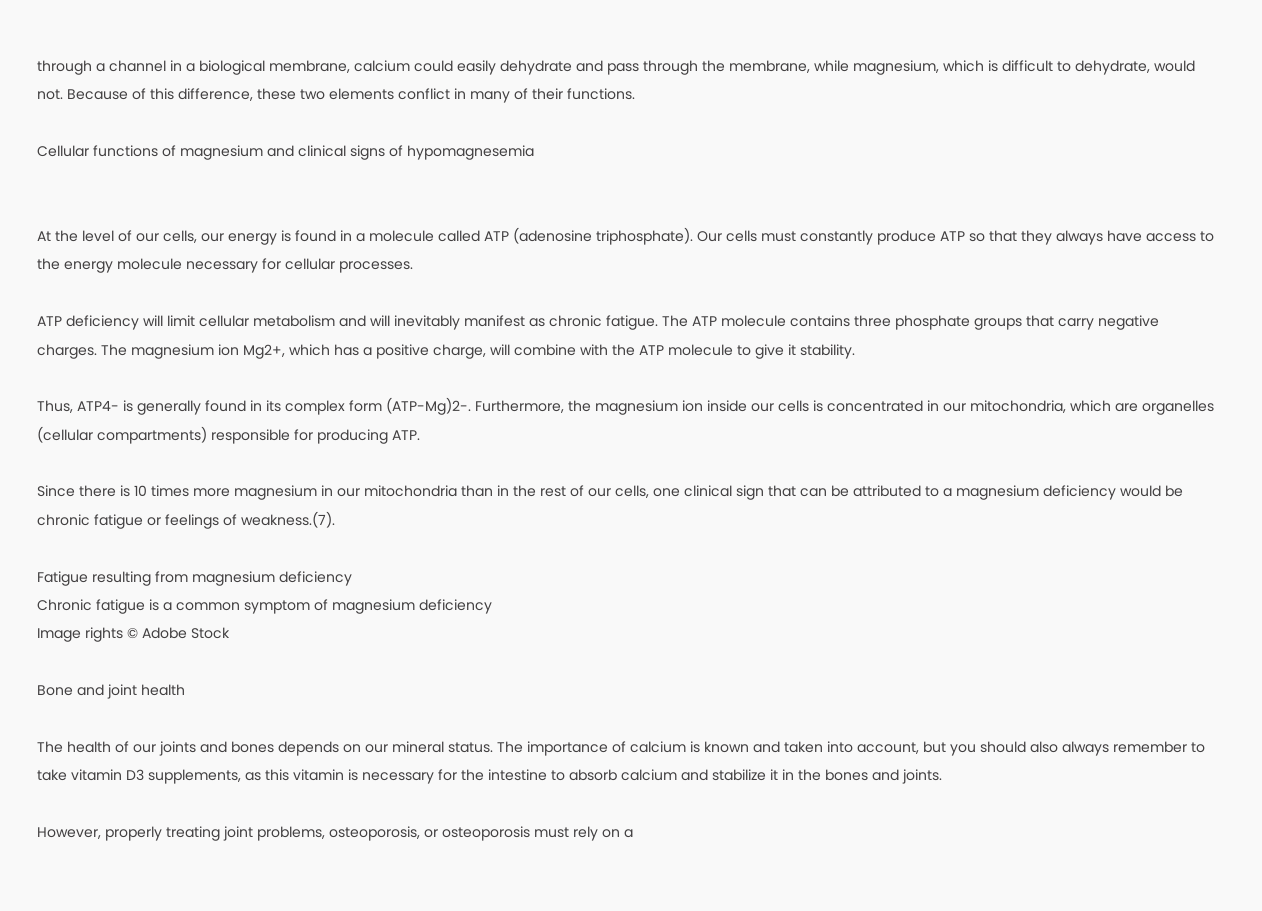through a channel in a biological membrane, calcium could easily dehydrate and pass through the membrane, while magnesium, which is difficult to dehydrate, would not. Because of this difference, these two elements conflict in many of their functions.

Cellular functions of magnesium and clinical signs of hypomagnesemia


At the level of our cells, our energy is found in a molecule called ATP (adenosine triphosphate). Our cells must constantly produce ATP so that they always have access to the energy molecule necessary for cellular processes.

ATP deficiency will limit cellular metabolism and will inevitably manifest as chronic fatigue. The ATP molecule contains three phosphate groups that carry negative charges. The magnesium ion Mg2+, which has a positive charge, will combine with the ATP molecule to give it stability.

Thus, ATP4- is generally found in its complex form (ATP-Mg)2-. Furthermore, the magnesium ion inside our cells is concentrated in our mitochondria, which are organelles (cellular compartments) responsible for producing ATP.

Since there is 10 times more magnesium in our mitochondria than in the rest of our cells, one clinical sign that can be attributed to a magnesium deficiency would be chronic fatigue or feelings of weakness.(7).

Fatigue resulting from magnesium deficiency
Chronic fatigue is a common symptom of magnesium deficiency
Image rights © Adobe Stock

Bone and joint health

The health of our joints and bones depends on our mineral status. The importance of calcium is known and taken into account, but you should also always remember to take vitamin D3 supplements, as this vitamin is necessary for the intestine to absorb calcium and stabilize it in the bones and joints.

However, properly treating joint problems, osteoporosis, or osteoporosis must rely on a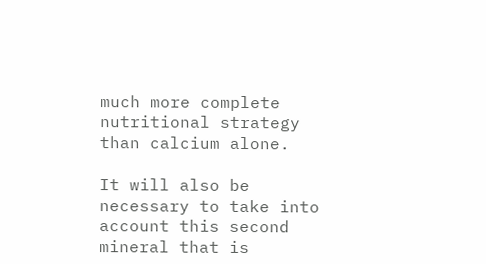much more complete nutritional strategy than calcium alone.

It will also be necessary to take into account this second mineral that is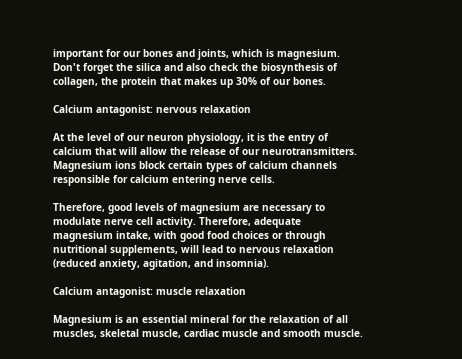important for our bones and joints, which is magnesium. Don't forget the silica and also check the biosynthesis of collagen, the protein that makes up 30% of our bones.

Calcium antagonist: nervous relaxation

At the level of our neuron physiology, it is the entry of calcium that will allow the release of our neurotransmitters. Magnesium ions block certain types of calcium channels responsible for calcium entering nerve cells.

Therefore, good levels of magnesium are necessary to modulate nerve cell activity. Therefore, adequate magnesium intake, with good food choices or through nutritional supplements, will lead to nervous relaxation (reduced anxiety, agitation, and insomnia).

Calcium antagonist: muscle relaxation

Magnesium is an essential mineral for the relaxation of all muscles, skeletal muscle, cardiac muscle and smooth muscle.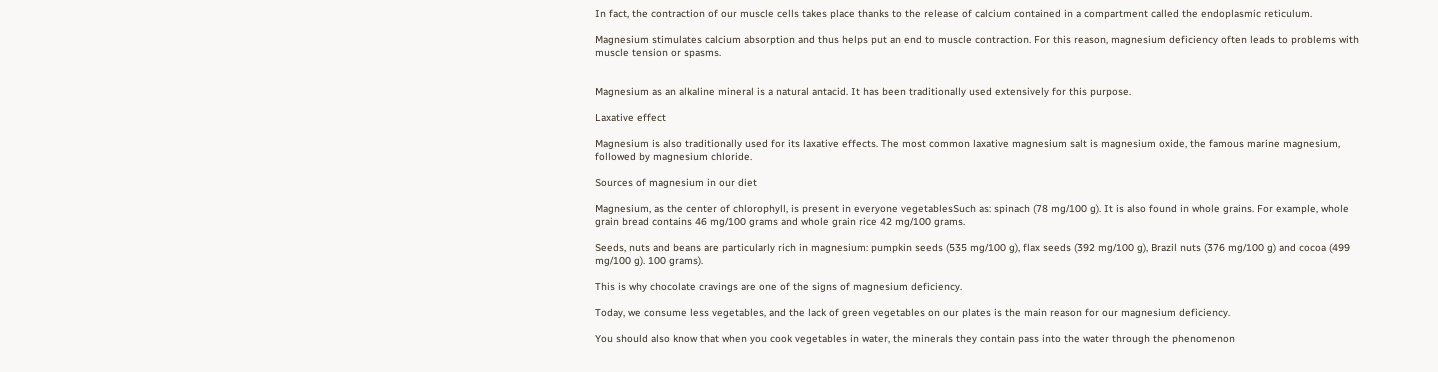In fact, the contraction of our muscle cells takes place thanks to the release of calcium contained in a compartment called the endoplasmic reticulum.

Magnesium stimulates calcium absorption and thus helps put an end to muscle contraction. For this reason, magnesium deficiency often leads to problems with muscle tension or spasms.


Magnesium as an alkaline mineral is a natural antacid. It has been traditionally used extensively for this purpose.

Laxative effect

Magnesium is also traditionally used for its laxative effects. The most common laxative magnesium salt is magnesium oxide, the famous marine magnesium, followed by magnesium chloride.

Sources of magnesium in our diet

Magnesium, as the center of chlorophyll, is present in everyone vegetablesSuch as: spinach (78 mg/100 g). It is also found in whole grains. For example, whole grain bread contains 46 mg/100 grams and whole grain rice 42 mg/100 grams.

Seeds, nuts and beans are particularly rich in magnesium: pumpkin seeds (535 mg/100 g), flax seeds (392 mg/100 g), Brazil nuts (376 mg/100 g) and cocoa (499 mg/100 g). 100 grams).

This is why chocolate cravings are one of the signs of magnesium deficiency.

Today, we consume less vegetables, and the lack of green vegetables on our plates is the main reason for our magnesium deficiency.

You should also know that when you cook vegetables in water, the minerals they contain pass into the water through the phenomenon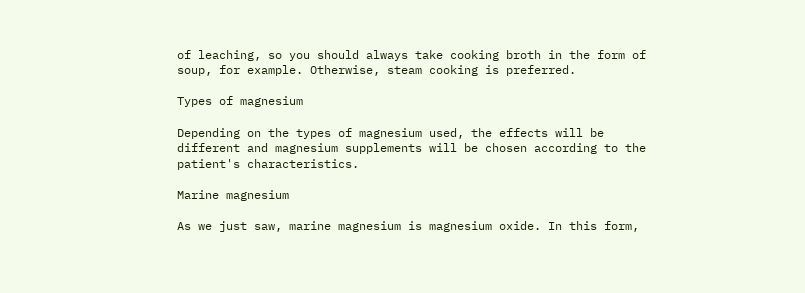of leaching, so you should always take cooking broth in the form of soup, for example. Otherwise, steam cooking is preferred.

Types of magnesium

Depending on the types of magnesium used, the effects will be different and magnesium supplements will be chosen according to the patient's characteristics.

Marine magnesium

As we just saw, marine magnesium is magnesium oxide. In this form,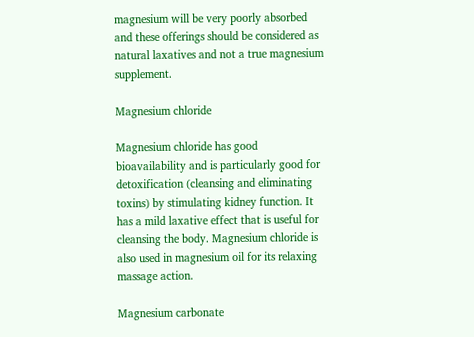magnesium will be very poorly absorbed and these offerings should be considered as natural laxatives and not a true magnesium supplement.

Magnesium chloride

Magnesium chloride has good bioavailability and is particularly good for detoxification (cleansing and eliminating toxins) by stimulating kidney function. It has a mild laxative effect that is useful for cleansing the body. Magnesium chloride is also used in magnesium oil for its relaxing massage action.

Magnesium carbonate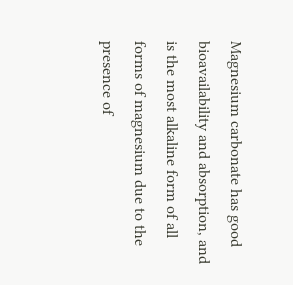Magnesium carbonate has good bioavailability and absorption, and is the most alkaline form of all forms of magnesium due to the presence of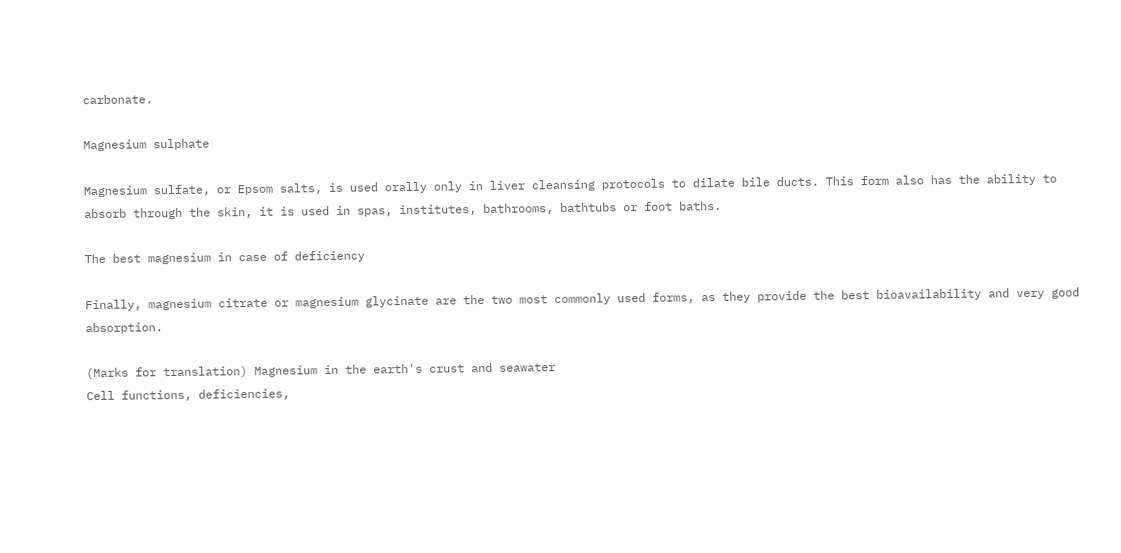carbonate.

Magnesium sulphate

Magnesium sulfate, or Epsom salts, is used orally only in liver cleansing protocols to dilate bile ducts. This form also has the ability to absorb through the skin, it is used in spas, institutes, bathrooms, bathtubs or foot baths.

The best magnesium in case of deficiency

Finally, magnesium citrate or magnesium glycinate are the two most commonly used forms, as they provide the best bioavailability and very good absorption.

(Marks for translation) Magnesium in the earth's crust and seawater
Cell functions, deficiencies,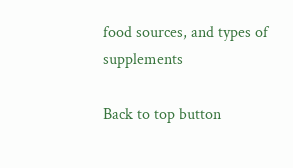food sources, and types of supplements

Back to top button